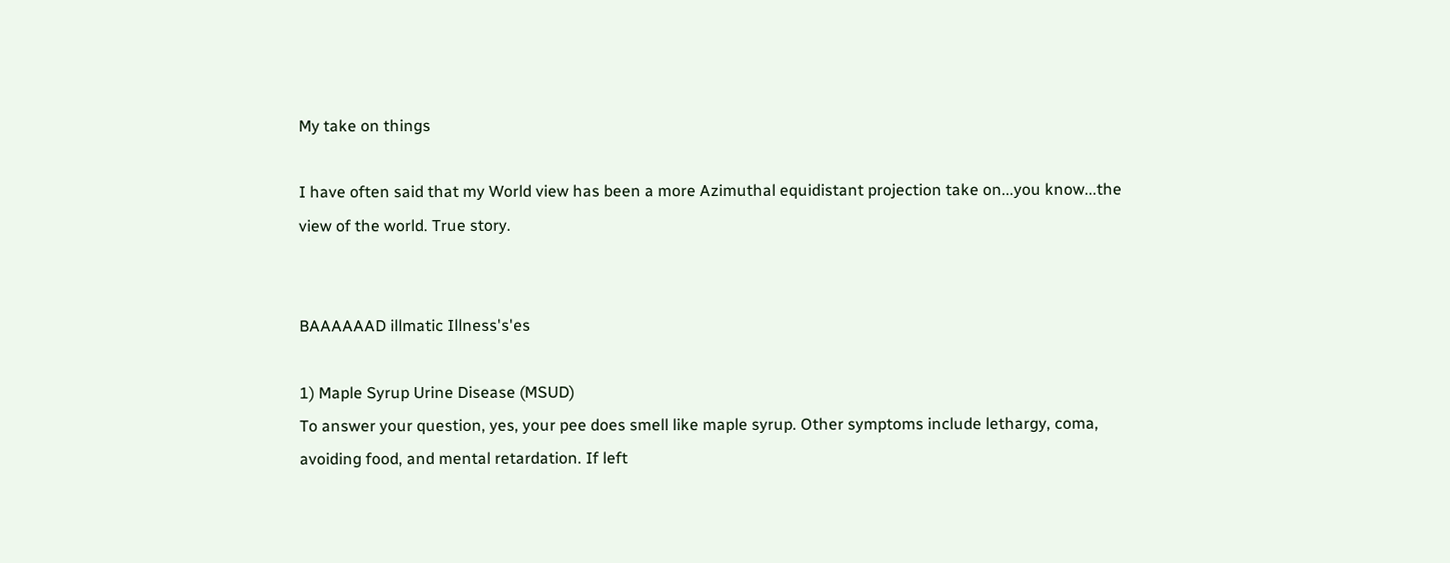My take on things

I have often said that my World view has been a more Azimuthal equidistant projection take on...you know...the view of the world. True story.


BAAAAAAD illmatic Illness's'es

1) Maple Syrup Urine Disease (MSUD)
To answer your question, yes, your pee does smell like maple syrup. Other symptoms include lethargy, coma, avoiding food, and mental retardation. If left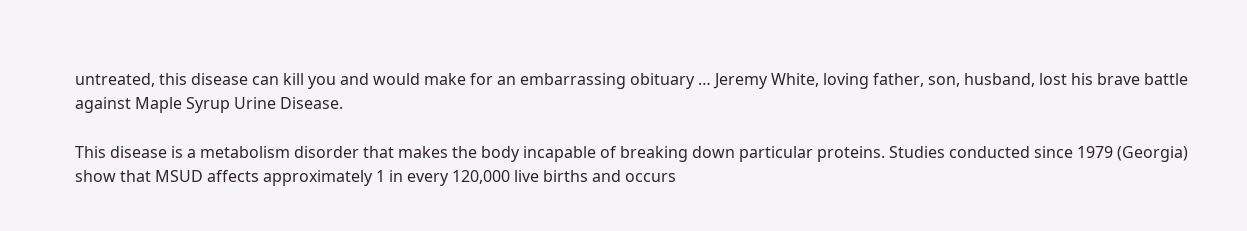untreated, this disease can kill you and would make for an embarrassing obituary … Jeremy White, loving father, son, husband, lost his brave battle against Maple Syrup Urine Disease.

This disease is a metabolism disorder that makes the body incapable of breaking down particular proteins. Studies conducted since 1979 (Georgia) show that MSUD affects approximately 1 in every 120,000 live births and occurs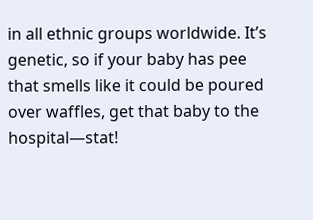in all ethnic groups worldwide. It’s genetic, so if your baby has pee that smells like it could be poured over waffles, get that baby to the hospital—stat!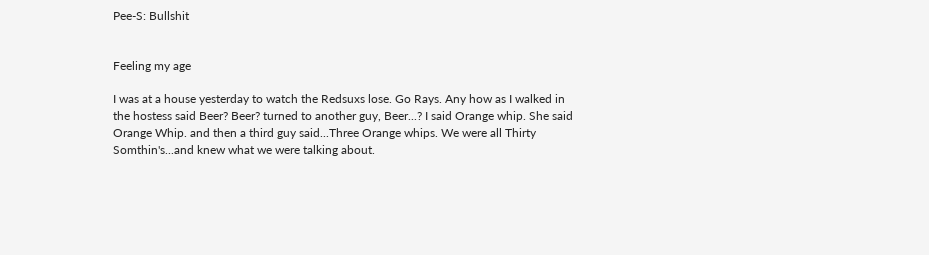Pee-S: Bullshit


Feeling my age

I was at a house yesterday to watch the Redsuxs lose. Go Rays. Any how as I walked in the hostess said Beer? Beer? turned to another guy, Beer...? I said Orange whip. She said Orange Whip. and then a third guy said...Three Orange whips. We were all Thirty Somthin's...and knew what we were talking about.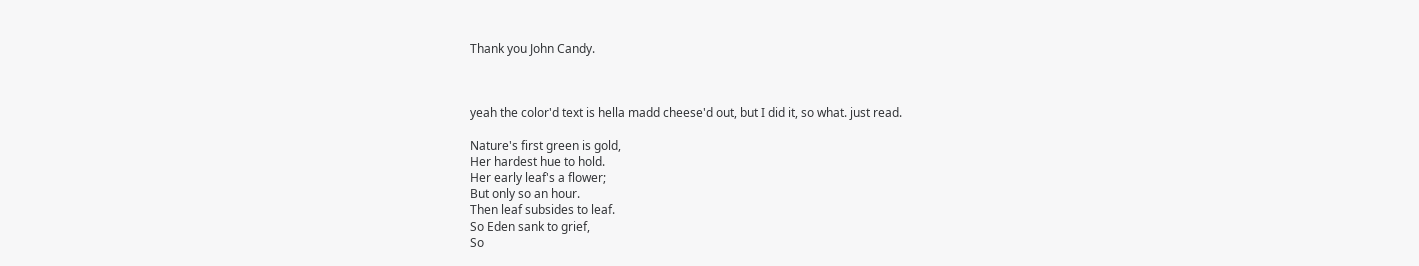Thank you John Candy.



yeah the color'd text is hella madd cheese'd out, but I did it, so what. just read.

Nature's first green is gold,
Her hardest hue to hold.
Her early leaf's a flower;
But only so an hour.
Then leaf subsides to leaf.
So Eden sank to grief,
So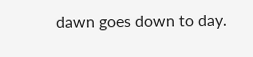dawn goes down to day.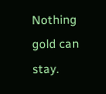Nothing gold can stay.